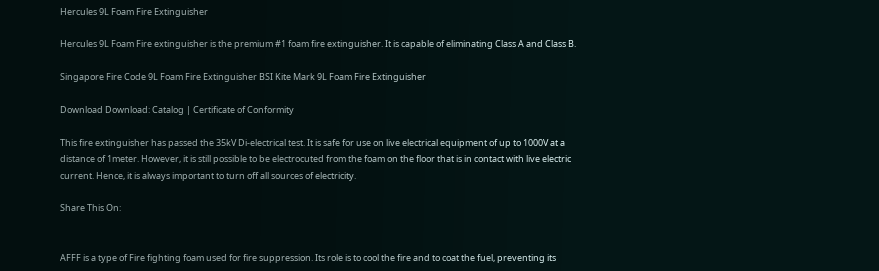Hercules 9L Foam Fire Extinguisher

Hercules 9L Foam Fire extinguisher is the premium #1 foam fire extinguisher. It is capable of eliminating Class A and Class B.

Singapore Fire Code 9L Foam Fire Extinguisher BSI Kite Mark 9L Foam Fire Extinguisher

Download Download: Catalog | Certificate of Conformity

This fire extinguisher has passed the 35kV Di-electrical test. It is safe for use on live electrical equipment of up to 1000V at a distance of 1meter. However, it is still possible to be electrocuted from the foam on the floor that is in contact with live electric current. Hence, it is always important to turn off all sources of electricity.

Share This On:


AFFF is a type of Fire fighting foam used for fire suppression. Its role is to cool the fire and to coat the fuel, preventing its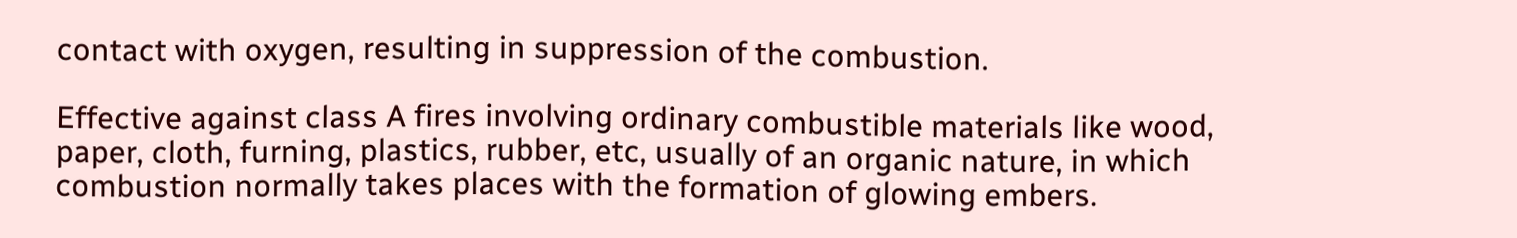contact with oxygen, resulting in suppression of the combustion.

Effective against class A fires involving ordinary combustible materials like wood, paper, cloth, furning, plastics, rubber, etc, usually of an organic nature, in which combustion normally takes places with the formation of glowing embers.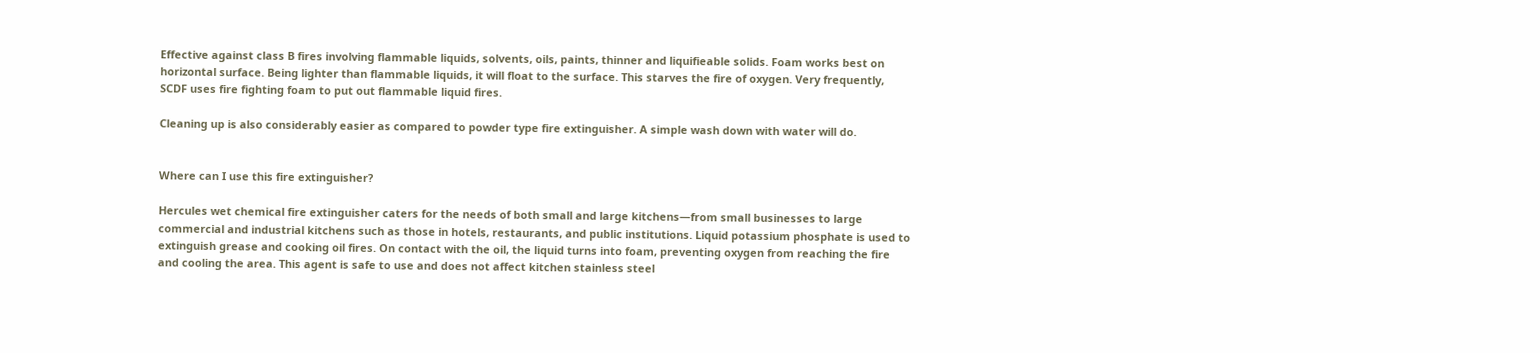Effective against class B fires involving flammable liquids, solvents, oils, paints, thinner and liquifieable solids. Foam works best on horizontal surface. Being lighter than flammable liquids, it will float to the surface. This starves the fire of oxygen. Very frequently, SCDF uses fire fighting foam to put out flammable liquid fires.

Cleaning up is also considerably easier as compared to powder type fire extinguisher. A simple wash down with water will do.


Where can I use this fire extinguisher?

Hercules wet chemical fire extinguisher caters for the needs of both small and large kitchens—from small businesses to large commercial and industrial kitchens such as those in hotels, restaurants, and public institutions. Liquid potassium phosphate is used to extinguish grease and cooking oil fires. On contact with the oil, the liquid turns into foam, preventing oxygen from reaching the fire and cooling the area. This agent is safe to use and does not affect kitchen stainless steel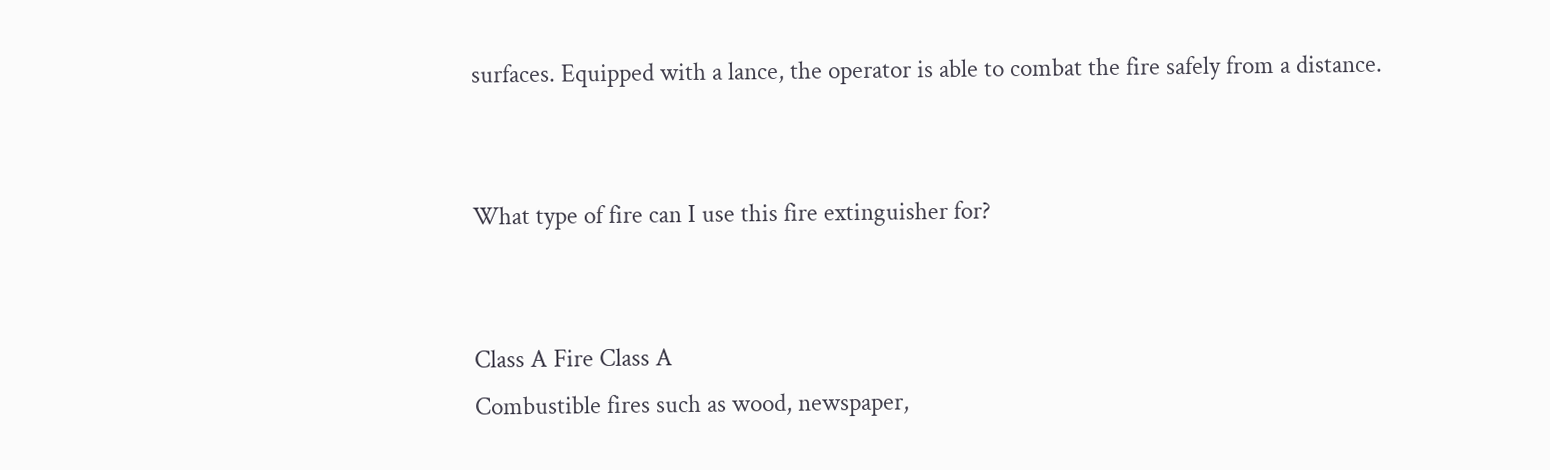surfaces. Equipped with a lance, the operator is able to combat the fire safely from a distance.


What type of fire can I use this fire extinguisher for?


Class A Fire Class A
Combustible fires such as wood, newspaper,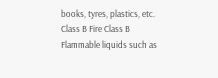books, tyres, plastics, etc.
Class B Fire Class B
Flammable liquids such as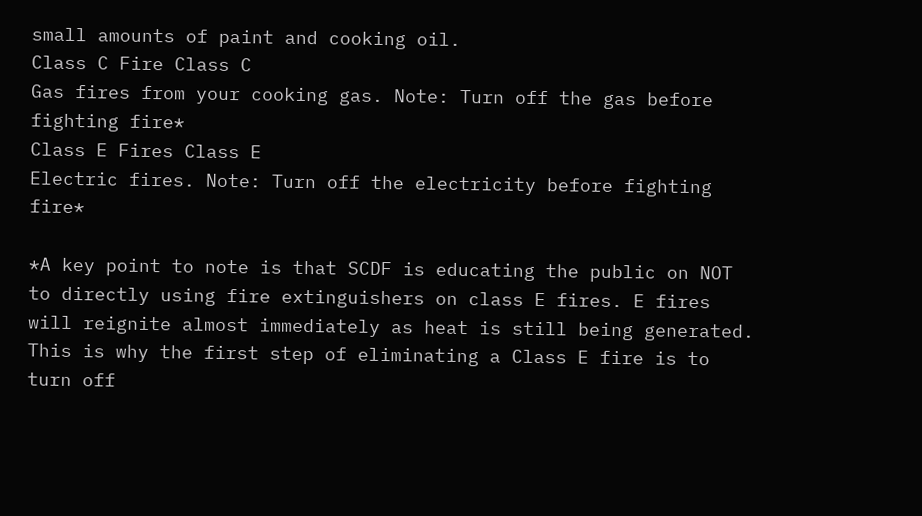small amounts of paint and cooking oil.
Class C Fire Class C
Gas fires from your cooking gas. Note: Turn off the gas before fighting fire*
Class E Fires Class E
Electric fires. Note: Turn off the electricity before fighting fire*

*A key point to note is that SCDF is educating the public on NOT to directly using fire extinguishers on class E fires. E fires will reignite almost immediately as heat is still being generated. This is why the first step of eliminating a Class E fire is to turn off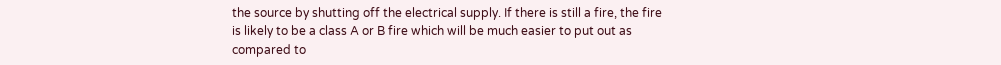the source by shutting off the electrical supply. If there is still a fire, the fire is likely to be a class A or B fire which will be much easier to put out as compared to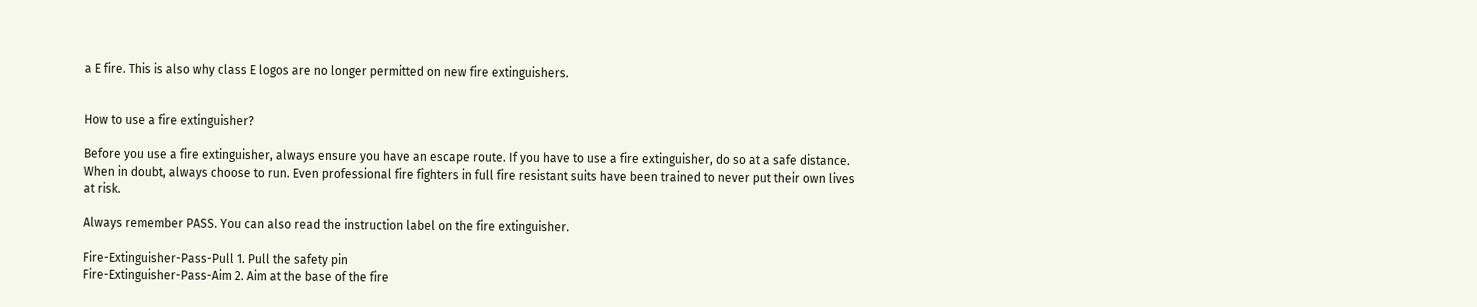a E fire. This is also why class E logos are no longer permitted on new fire extinguishers.


How to use a fire extinguisher?

Before you use a fire extinguisher, always ensure you have an escape route. If you have to use a fire extinguisher, do so at a safe distance. When in doubt, always choose to run. Even professional fire fighters in full fire resistant suits have been trained to never put their own lives at risk.

Always remember PASS. You can also read the instruction label on the fire extinguisher.

Fire-Extinguisher-Pass-Pull 1. Pull the safety pin
Fire-Extinguisher-Pass-Aim 2. Aim at the base of the fire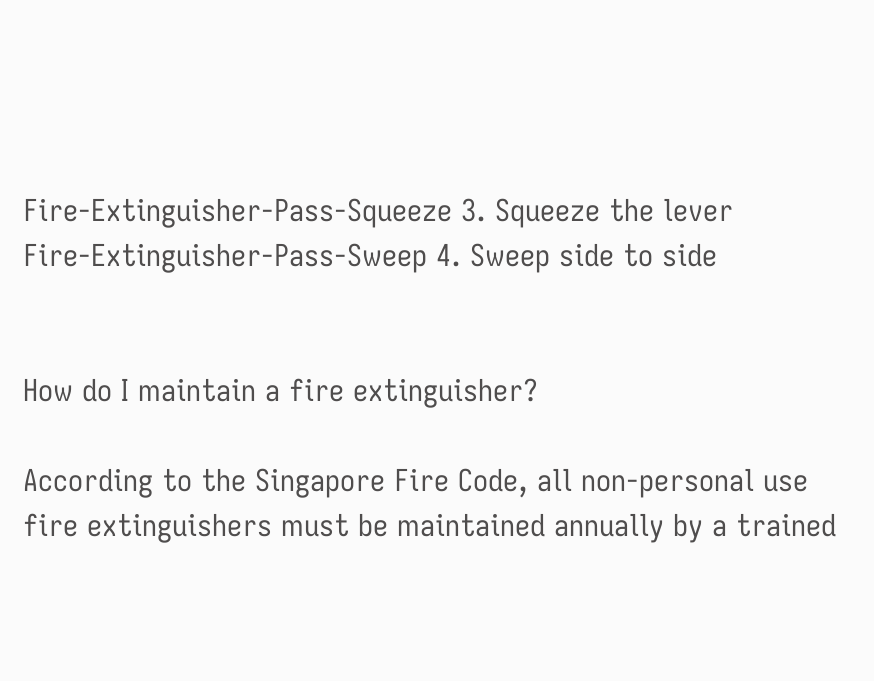Fire-Extinguisher-Pass-Squeeze 3. Squeeze the lever
Fire-Extinguisher-Pass-Sweep 4. Sweep side to side


How do I maintain a fire extinguisher?

According to the Singapore Fire Code, all non-personal use fire extinguishers must be maintained annually by a trained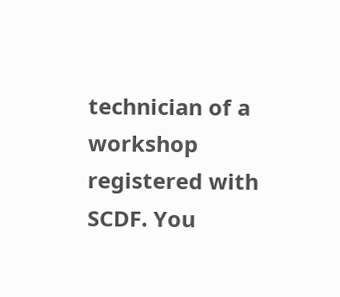technician of a workshop registered with SCDF. You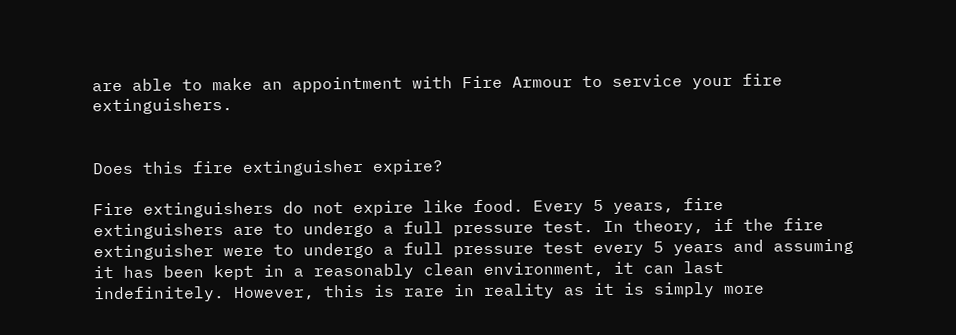are able to make an appointment with Fire Armour to service your fire extinguishers.


Does this fire extinguisher expire?

Fire extinguishers do not expire like food. Every 5 years, fire extinguishers are to undergo a full pressure test. In theory, if the fire extinguisher were to undergo a full pressure test every 5 years and assuming it has been kept in a reasonably clean environment, it can last indefinitely. However, this is rare in reality as it is simply more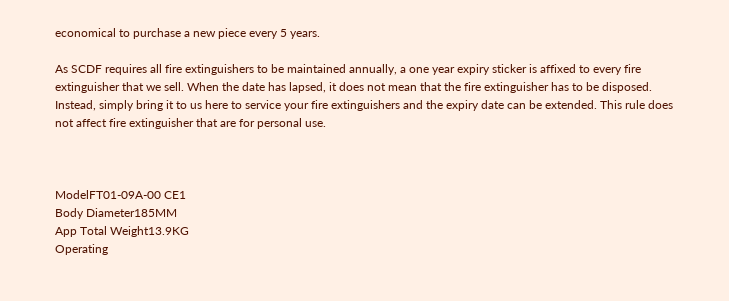economical to purchase a new piece every 5 years.

As SCDF requires all fire extinguishers to be maintained annually, a one year expiry sticker is affixed to every fire extinguisher that we sell. When the date has lapsed, it does not mean that the fire extinguisher has to be disposed. Instead, simply bring it to us here to service your fire extinguishers and the expiry date can be extended. This rule does not affect fire extinguisher that are for personal use.



ModelFT01-09A-00 CE1
Body Diameter185MM
App Total Weight13.9KG
Operating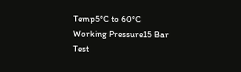Temp5°C to 60°C
Working Pressure15 Bar
Test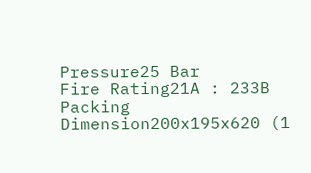Pressure25 Bar
Fire Rating21A : 233B
Packing Dimension200x195x620 (1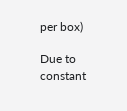per box)

Due to constant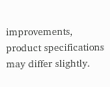improvements, product specifications may differ slightly.